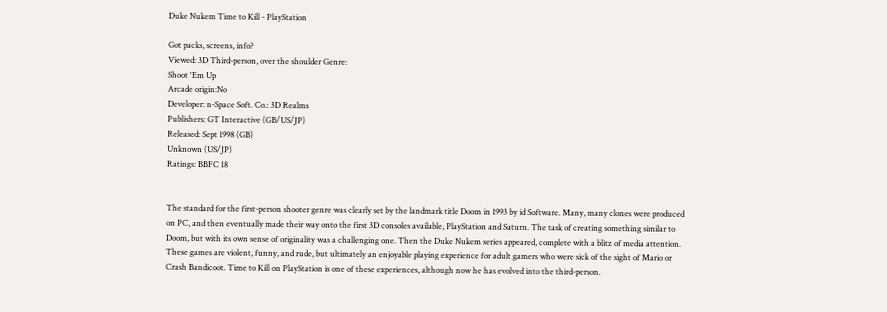Duke Nukem Time to Kill - PlayStation

Got packs, screens, info?
Viewed: 3D Third-person, over the shoulder Genre:
Shoot 'Em Up
Arcade origin:No
Developer: n-Space Soft. Co.: 3D Realms
Publishers: GT Interactive (GB/US/JP)
Released: Sept 1998 (GB)
Unknown (US/JP)
Ratings: BBFC 18


The standard for the first-person shooter genre was clearly set by the landmark title Doom in 1993 by id Software. Many, many clones were produced on PC, and then eventually made their way onto the first 3D consoles available, PlayStation and Saturn. The task of creating something similar to Doom, but with its own sense of originality was a challenging one. Then the Duke Nukem series appeared, complete with a blitz of media attention. These games are violent, funny, and rude, but ultimately an enjoyable playing experience for adult gamers who were sick of the sight of Mario or Crash Bandicoot. Time to Kill on PlayStation is one of these experiences, although now he has evolved into the third-person.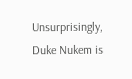Unsurprisingly, Duke Nukem is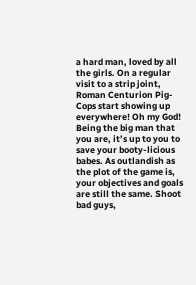a hard man, loved by all the girls. On a regular visit to a strip joint, Roman Centurion Pig-Cops start showing up everywhere! Oh my God! Being the big man that you are, it’s up to you to save your booty-licious babes. As outlandish as the plot of the game is, your objectives and goals are still the same. Shoot bad guys,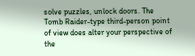solve puzzles, unlock doors. The Tomb Raider-type third-person point of view does alter your perspective of the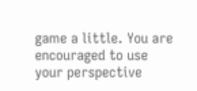game a little. You are encouraged to use your perspective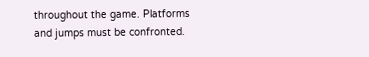throughout the game. Platforms and jumps must be confronted.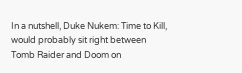In a nutshell, Duke Nukem: Time to Kill, would probably sit right between Tomb Raider and Doom on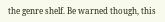the genre shelf. Be warned though, this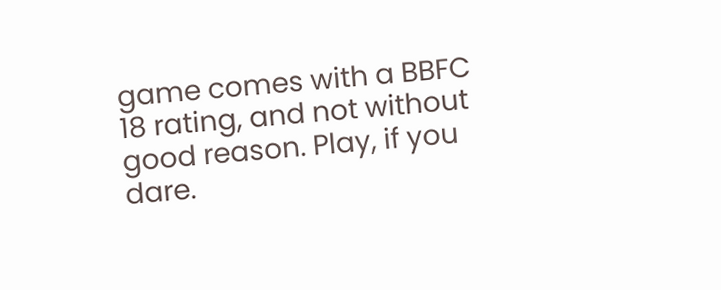game comes with a BBFC 18 rating, and not without good reason. Play, if you dare.